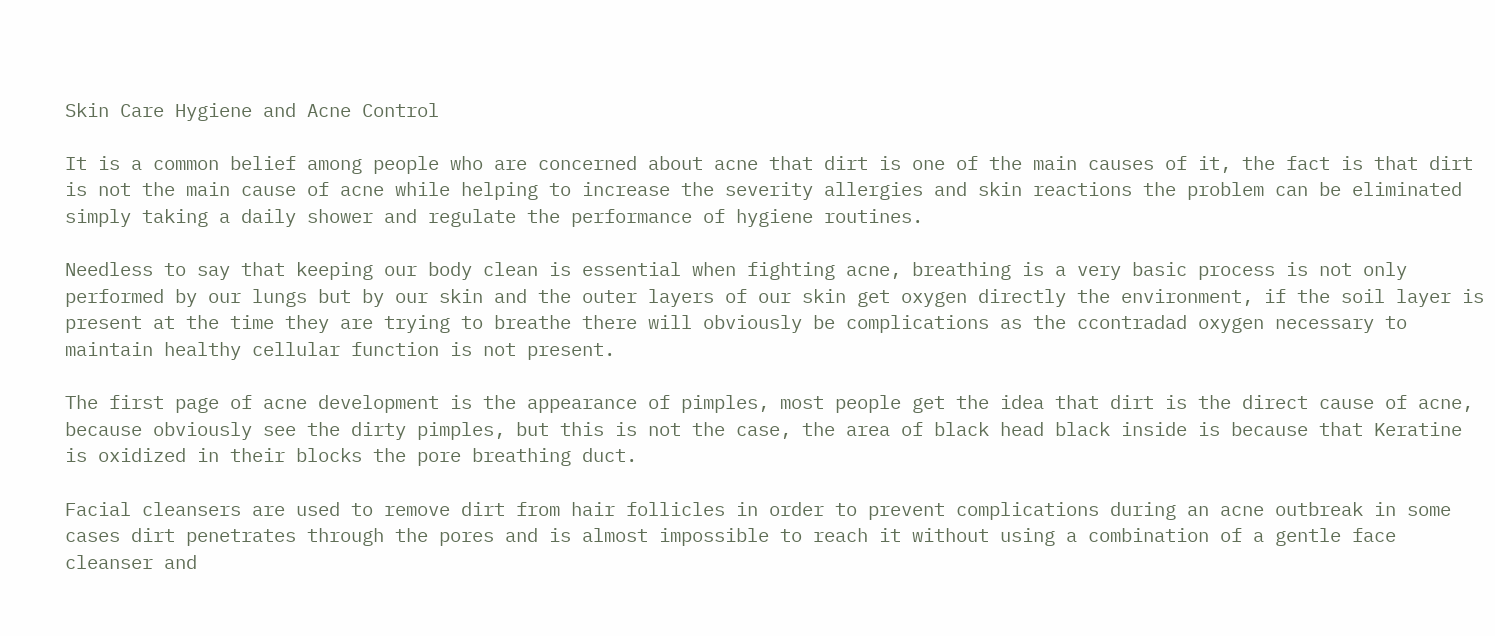Skin Care Hygiene and Acne Control

It is a common belief among people who are concerned about acne that dirt is one of the main causes of it, the fact is that dirt is not the main cause of acne while helping to increase the severity allergies and skin reactions the problem can be eliminated simply taking a daily shower and regulate the performance of hygiene routines.

Needless to say that keeping our body clean is essential when fighting acne, breathing is a very basic process is not only performed by our lungs but by our skin and the outer layers of our skin get oxygen directly the environment, if the soil layer is present at the time they are trying to breathe there will obviously be complications as the ccontradad oxygen necessary to maintain healthy cellular function is not present.

The first page of acne development is the appearance of pimples, most people get the idea that dirt is the direct cause of acne, because obviously see the dirty pimples, but this is not the case, the area of black head black inside is because that Keratine is oxidized in their blocks the pore breathing duct.

Facial cleansers are used to remove dirt from hair follicles in order to prevent complications during an acne outbreak in some cases dirt penetrates through the pores and is almost impossible to reach it without using a combination of a gentle face cleanser and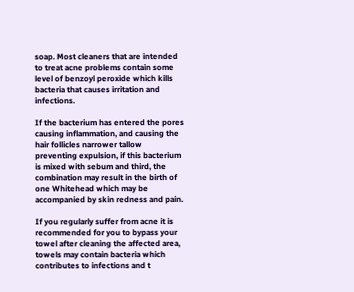soap. Most cleaners that are intended to treat acne problems contain some level of benzoyl peroxide which kills bacteria that causes irritation and infections.

If the bacterium has entered the pores causing inflammation, and causing the hair follicles narrower tallow preventing expulsion, if this bacterium is mixed with sebum and third, the combination may result in the birth of one Whitehead which may be accompanied by skin redness and pain.

If you regularly suffer from acne it is recommended for you to bypass your towel after cleaning the affected area, towels may contain bacteria which contributes to infections and t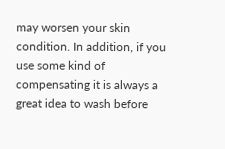may worsen your skin condition. In addition, if you use some kind of compensating it is always a great idea to wash before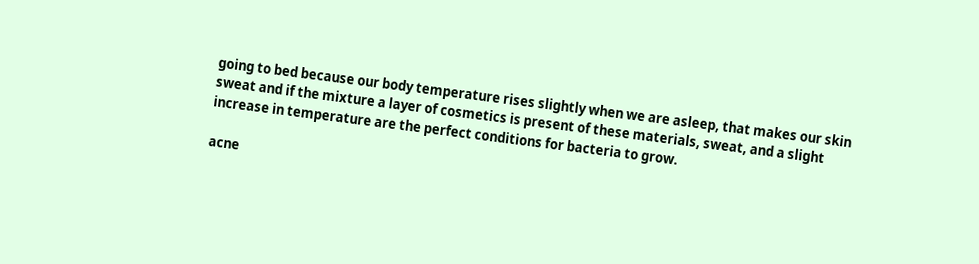going to bed because our body temperature rises slightly when we are asleep, that makes our skin sweat and if the mixture a layer of cosmetics is present of these materials, sweat, and a slight increase in temperature are the perfect conditions for bacteria to grow.

acne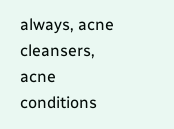always, acne cleansers, acne conditions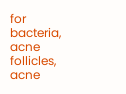for bacteria, acne follicles, acne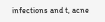infections and t, acne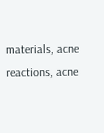materials, acne reactions, acne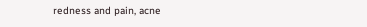redness and pain, acne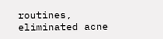routines, eliminated acne